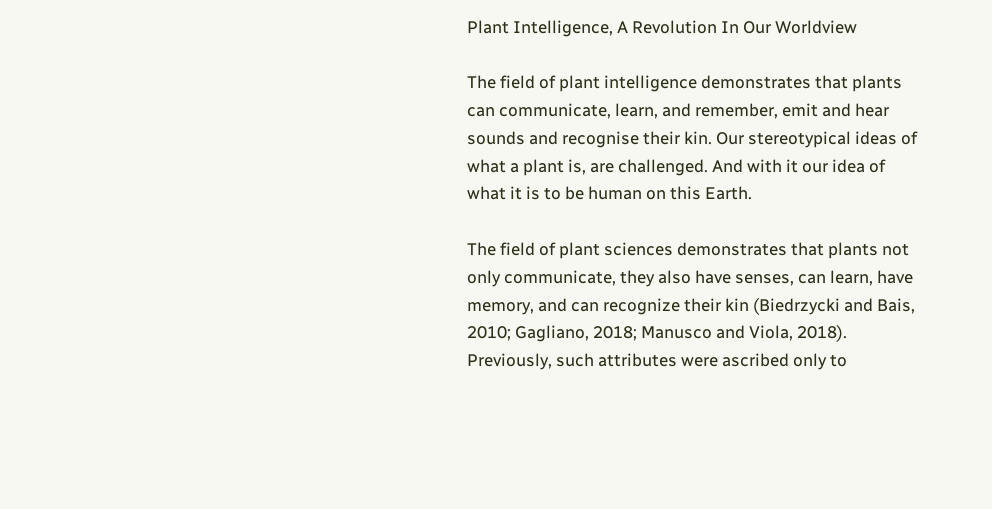Plant Intelligence, A Revolution In Our Worldview

The field of plant intelligence demonstrates that plants can communicate, learn, and remember, emit and hear sounds and recognise their kin. Our stereotypical ideas of what a plant is, are challenged. And with it our idea of what it is to be human on this Earth.

The field of plant sciences demonstrates that plants not only communicate, they also have senses, can learn, have memory, and can recognize their kin (Biedrzycki and Bais, 2010; Gagliano, 2018; Manusco and Viola, 2018). Previously, such attributes were ascribed only to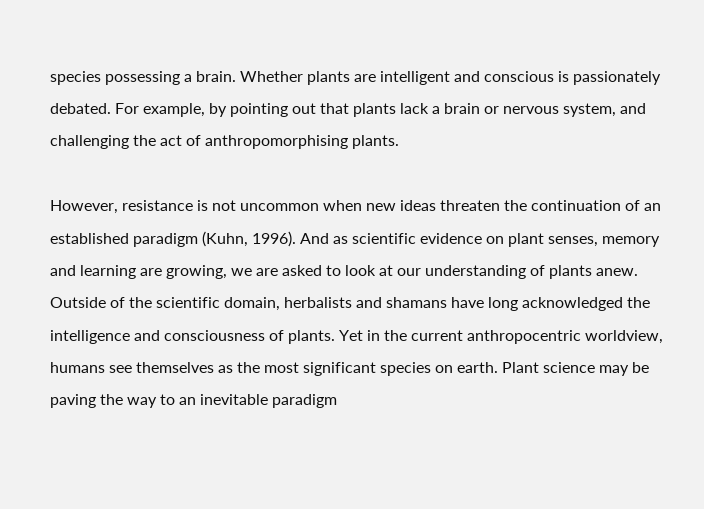species possessing a brain. Whether plants are intelligent and conscious is passionately debated. For example, by pointing out that plants lack a brain or nervous system, and challenging the act of anthropomorphising plants.

However, resistance is not uncommon when new ideas threaten the continuation of an established paradigm (Kuhn, 1996). And as scientific evidence on plant senses, memory and learning are growing, we are asked to look at our understanding of plants anew. Outside of the scientific domain, herbalists and shamans have long acknowledged the intelligence and consciousness of plants. Yet in the current anthropocentric worldview, humans see themselves as the most significant species on earth. Plant science may be paving the way to an inevitable paradigm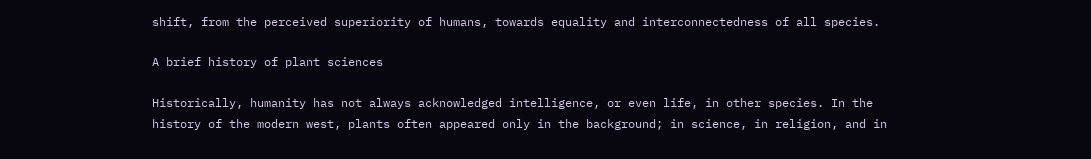shift, from the perceived superiority of humans, towards equality and interconnectedness of all species.

A brief history of plant sciences

Historically, humanity has not always acknowledged intelligence, or even life, in other species. In the history of the modern west, plants often appeared only in the background; in science, in religion, and in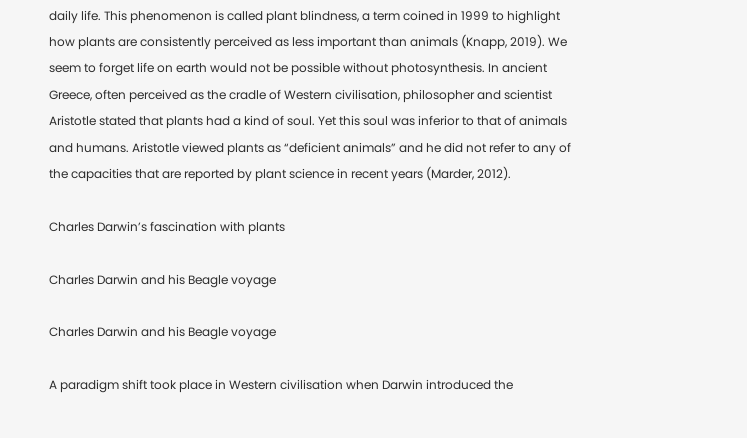daily life. This phenomenon is called plant blindness, a term coined in 1999 to highlight how plants are consistently perceived as less important than animals (Knapp, 2019). We seem to forget life on earth would not be possible without photosynthesis. In ancient Greece, often perceived as the cradle of Western civilisation, philosopher and scientist Aristotle stated that plants had a kind of soul. Yet this soul was inferior to that of animals and humans. Aristotle viewed plants as “deficient animals” and he did not refer to any of the capacities that are reported by plant science in recent years (Marder, 2012).

Charles Darwin’s fascination with plants

Charles Darwin and his Beagle voyage

Charles Darwin and his Beagle voyage

A paradigm shift took place in Western civilisation when Darwin introduced the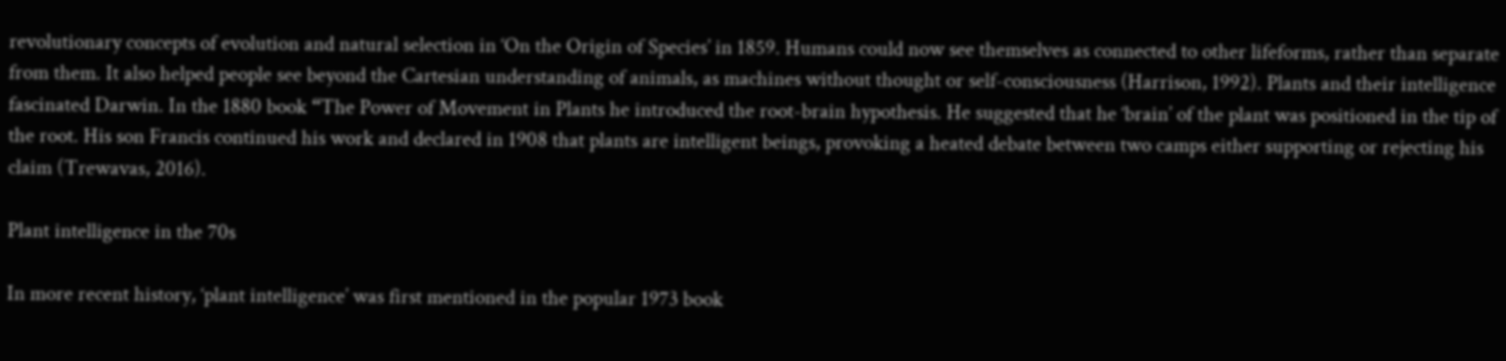revolutionary concepts of evolution and natural selection in ‘On the Origin of Species’ in 1859. Humans could now see themselves as connected to other lifeforms, rather than separate from them. It also helped people see beyond the Cartesian understanding of animals, as machines without thought or self-consciousness (Harrison, 1992). Plants and their intelligence fascinated Darwin. In the 1880 book “The Power of Movement in Plants he introduced the root-brain hypothesis. He suggested that he ‘brain’ of the plant was positioned in the tip of the root. His son Francis continued his work and declared in 1908 that plants are intelligent beings, provoking a heated debate between two camps either supporting or rejecting his claim (Trewavas, 2016).

Plant intelligence in the 70s

In more recent history, ‘plant intelligence’ was first mentioned in the popular 1973 book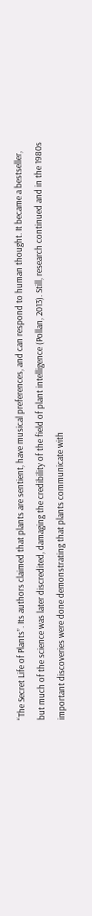“The Secret Life of Plants”. Its authors claimed that plants are sentient, have musical preferences, and can respond to human thought. It became a bestseller, but much of the science was later discredited, damaging the credibility of the field of plant intelligence (Pollan, 2013). Still, research continued and in the 1980s important discoveries were done demonstrating that plants communicate with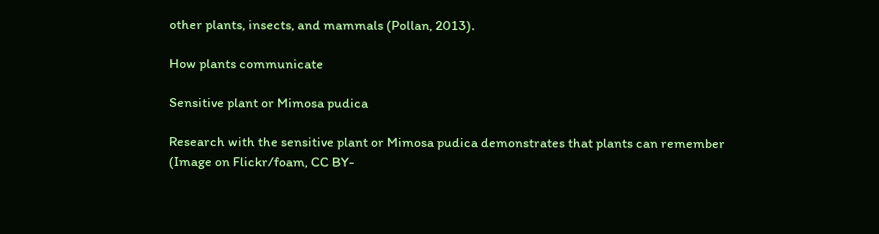other plants, insects, and mammals (Pollan, 2013).

How plants communicate

Sensitive plant or Mimosa pudica

Research with the sensitive plant or Mimosa pudica demonstrates that plants can remember (Image on Flickr/foam, CC BY-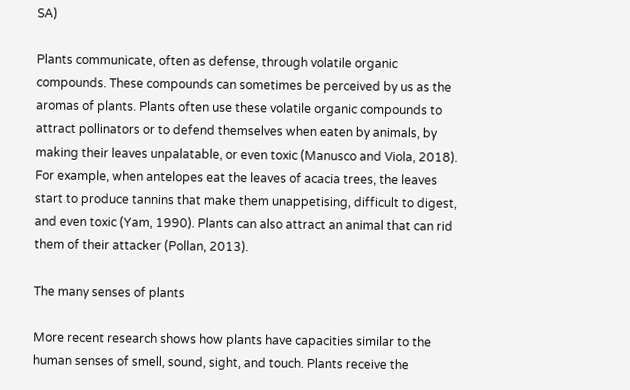SA)

Plants communicate, often as defense, through volatile organic compounds. These compounds can sometimes be perceived by us as the aromas of plants. Plants often use these volatile organic compounds to attract pollinators or to defend themselves when eaten by animals, by making their leaves unpalatable, or even toxic (Manusco and Viola, 2018). For example, when antelopes eat the leaves of acacia trees, the leaves start to produce tannins that make them unappetising, difficult to digest, and even toxic (Yam, 1990). Plants can also attract an animal that can rid them of their attacker (Pollan, 2013).

The many senses of plants

More recent research shows how plants have capacities similar to the human senses of smell, sound, sight, and touch. Plants receive the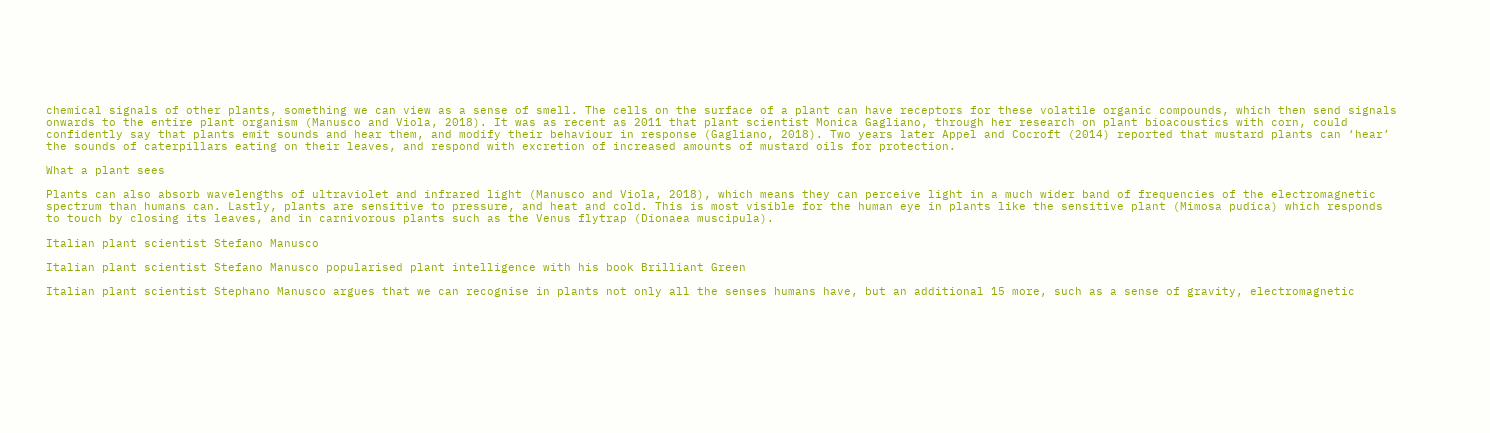chemical signals of other plants, something we can view as a sense of smell. The cells on the surface of a plant can have receptors for these volatile organic compounds, which then send signals onwards to the entire plant organism (Manusco and Viola, 2018). It was as recent as 2011 that plant scientist Monica Gagliano, through her research on plant bioacoustics with corn, could confidently say that plants emit sounds and hear them, and modify their behaviour in response (Gagliano, 2018). Two years later Appel and Cocroft (2014) reported that mustard plants can ‘hear’ the sounds of caterpillars eating on their leaves, and respond with excretion of increased amounts of mustard oils for protection.

What a plant sees

Plants can also absorb wavelengths of ultraviolet and infrared light (Manusco and Viola, 2018), which means they can perceive light in a much wider band of frequencies of the electromagnetic spectrum than humans can. Lastly, plants are sensitive to pressure, and heat and cold. This is most visible for the human eye in plants like the sensitive plant (Mimosa pudica) which responds to touch by closing its leaves, and in carnivorous plants such as the Venus flytrap (Dionaea muscipula).

Italian plant scientist Stefano Manusco

Italian plant scientist Stefano Manusco popularised plant intelligence with his book Brilliant Green

Italian plant scientist Stephano Manusco argues that we can recognise in plants not only all the senses humans have, but an additional 15 more, such as a sense of gravity, electromagnetic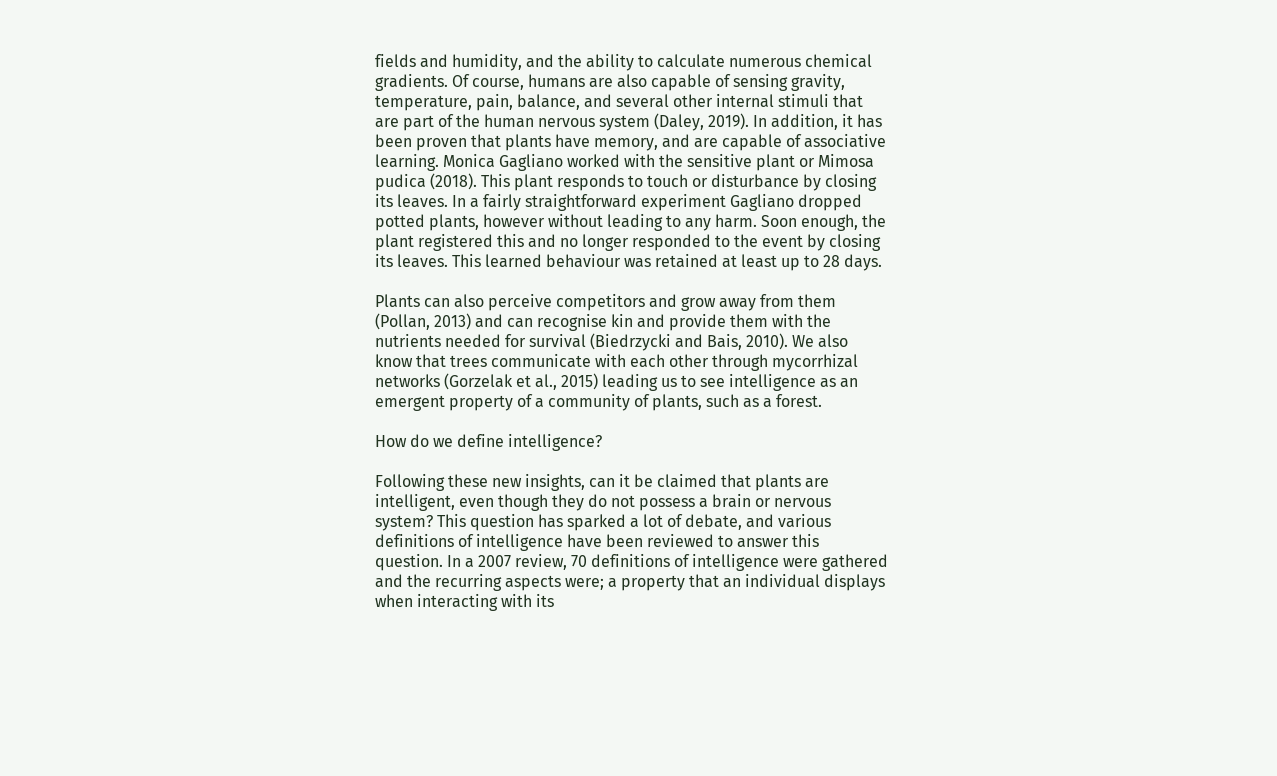fields and humidity, and the ability to calculate numerous chemical gradients. Of course, humans are also capable of sensing gravity, temperature, pain, balance, and several other internal stimuli that are part of the human nervous system (Daley, 2019). In addition, it has been proven that plants have memory, and are capable of associative learning. Monica Gagliano worked with the sensitive plant or Mimosa pudica (2018). This plant responds to touch or disturbance by closing its leaves. In a fairly straightforward experiment Gagliano dropped potted plants, however without leading to any harm. Soon enough, the plant registered this and no longer responded to the event by closing its leaves. This learned behaviour was retained at least up to 28 days.

Plants can also perceive competitors and grow away from them (Pollan, 2013) and can recognise kin and provide them with the nutrients needed for survival (Biedrzycki and Bais, 2010). We also know that trees communicate with each other through mycorrhizal networks (Gorzelak et al., 2015) leading us to see intelligence as an emergent property of a community of plants, such as a forest.

How do we define intelligence?

Following these new insights, can it be claimed that plants are intelligent, even though they do not possess a brain or nervous system? This question has sparked a lot of debate, and various definitions of intelligence have been reviewed to answer this question. In a 2007 review, 70 definitions of intelligence were gathered and the recurring aspects were; a property that an individual displays when interacting with its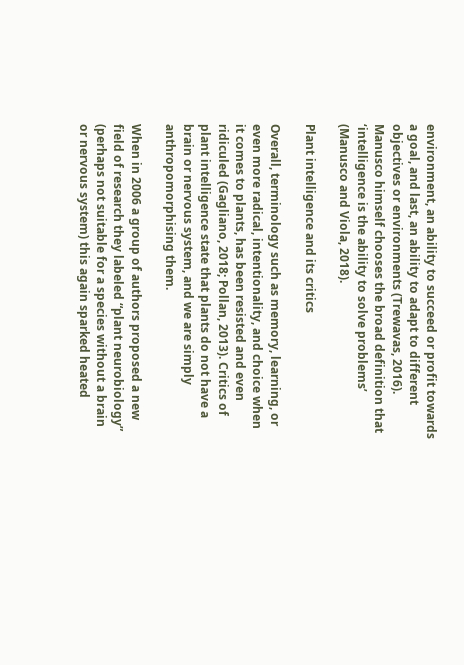environment, an ability to succeed or profit towards a goal, and last, an ability to adapt to different objectives or environments (Trewavas, 2016). Manusco himself chooses the broad definition that ‘intelligence is the ability to solve problems’ (Manusco and Viola, 2018).

Plant intelligence and its critics

Overall, terminology such as memory, learning, or even more radical, intentionality, and choice when it comes to plants, has been resisted and even ridiculed (Gagliano, 2018; Pollan, 2013). Critics of plant intelligence state that plants do not have a brain or nervous system, and we are simply anthropomorphising them.

When in 2006 a group of authors proposed a new field of research they labeled “plant neurobiology” (perhaps not suitable for a species without a brain or nervous system) this again sparked heated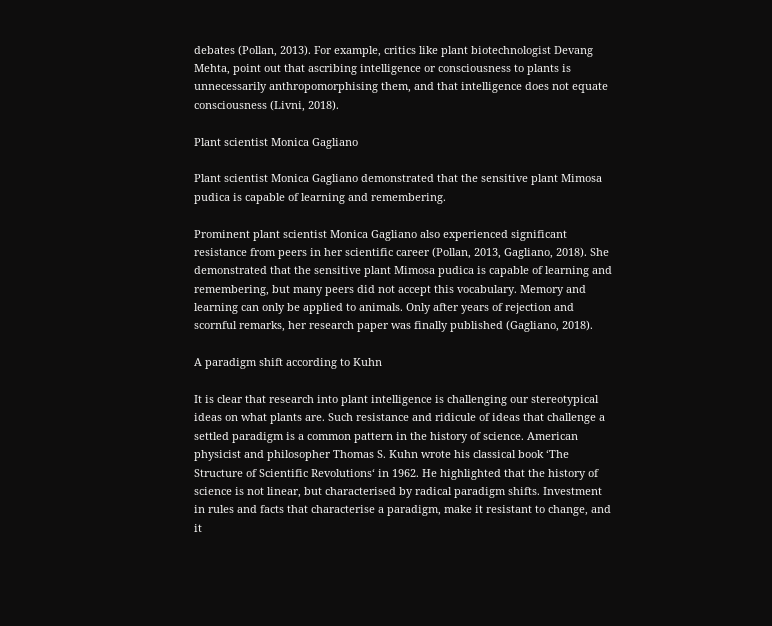debates (Pollan, 2013). For example, critics like plant biotechnologist Devang Mehta, point out that ascribing intelligence or consciousness to plants is unnecessarily anthropomorphising them, and that intelligence does not equate consciousness (Livni, 2018).

Plant scientist Monica Gagliano

Plant scientist Monica Gagliano demonstrated that the sensitive plant Mimosa pudica is capable of learning and remembering.

Prominent plant scientist Monica Gagliano also experienced significant resistance from peers in her scientific career (Pollan, 2013, Gagliano, 2018). She demonstrated that the sensitive plant Mimosa pudica is capable of learning and remembering, but many peers did not accept this vocabulary. Memory and learning can only be applied to animals. Only after years of rejection and scornful remarks, her research paper was finally published (Gagliano, 2018).

A paradigm shift according to Kuhn

It is clear that research into plant intelligence is challenging our stereotypical ideas on what plants are. Such resistance and ridicule of ideas that challenge a settled paradigm is a common pattern in the history of science. American physicist and philosopher Thomas S. Kuhn wrote his classical book ‘The Structure of Scientific Revolutions‘ in 1962. He highlighted that the history of science is not linear, but characterised by radical paradigm shifts. Investment in rules and facts that characterise a paradigm, make it resistant to change, and it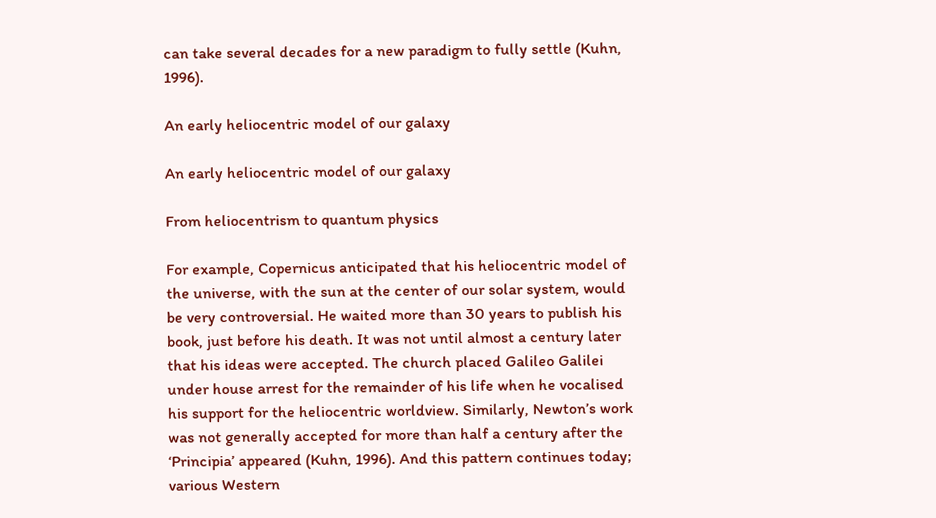can take several decades for a new paradigm to fully settle (Kuhn, 1996).

An early heliocentric model of our galaxy

An early heliocentric model of our galaxy

From heliocentrism to quantum physics

For example, Copernicus anticipated that his heliocentric model of the universe, with the sun at the center of our solar system, would be very controversial. He waited more than 30 years to publish his book, just before his death. It was not until almost a century later that his ideas were accepted. The church placed Galileo Galilei under house arrest for the remainder of his life when he vocalised his support for the heliocentric worldview. Similarly, Newton’s work was not generally accepted for more than half a century after the ‘Principia’ appeared (Kuhn, 1996). And this pattern continues today; various Western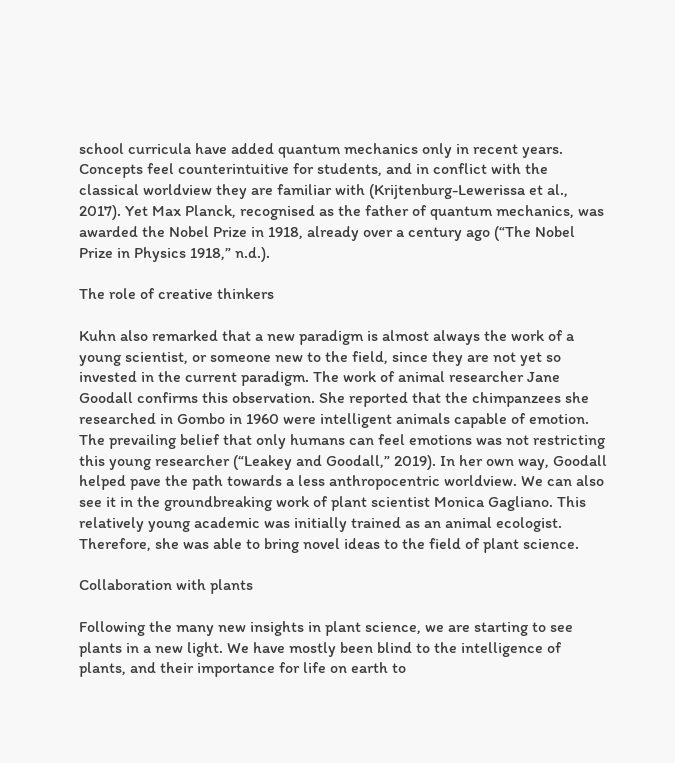school curricula have added quantum mechanics only in recent years. Concepts feel counterintuitive for students, and in conflict with the classical worldview they are familiar with (Krijtenburg-Lewerissa et al., 2017). Yet Max Planck, recognised as the father of quantum mechanics, was awarded the Nobel Prize in 1918, already over a century ago (“The Nobel Prize in Physics 1918,” n.d.).

The role of creative thinkers

Kuhn also remarked that a new paradigm is almost always the work of a young scientist, or someone new to the field, since they are not yet so invested in the current paradigm. The work of animal researcher Jane Goodall confirms this observation. She reported that the chimpanzees she researched in Gombo in 1960 were intelligent animals capable of emotion. The prevailing belief that only humans can feel emotions was not restricting this young researcher (“Leakey and Goodall,” 2019). In her own way, Goodall helped pave the path towards a less anthropocentric worldview. We can also see it in the groundbreaking work of plant scientist Monica Gagliano. This relatively young academic was initially trained as an animal ecologist. Therefore, she was able to bring novel ideas to the field of plant science.

Collaboration with plants

Following the many new insights in plant science, we are starting to see plants in a new light. We have mostly been blind to the intelligence of plants, and their importance for life on earth to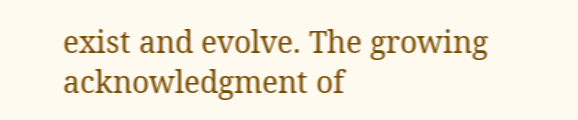exist and evolve. The growing acknowledgment of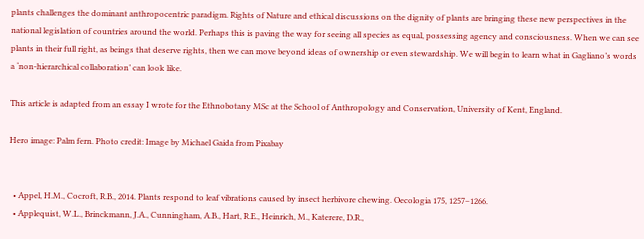plants challenges the dominant anthropocentric paradigm. Rights of Nature and ethical discussions on the dignity of plants are bringing these new perspectives in the national legislation of countries around the world. Perhaps this is paving the way for seeing all species as equal, possessing agency and consciousness. When we can see plants in their full right, as beings that deserve rights, then we can move beyond ideas of ownership or even stewardship. We will begin to learn what in Gagliano’s words a ‘non-hierarchical collaboration’ can look like.

This article is adapted from an essay I wrote for the Ethnobotany MSc at the School of Anthropology and Conservation, University of Kent, England.

Hero image: Palm fern. Photo credit: Image by Michael Gaida from Pixabay


  • Appel, H.M., Cocroft, R.B., 2014. Plants respond to leaf vibrations caused by insect herbivore chewing. Oecologia 175, 1257–1266.
  • Applequist, W.L., Brinckmann, J.A., Cunningham, A.B., Hart, R.E., Heinrich, M., Katerere, D.R.,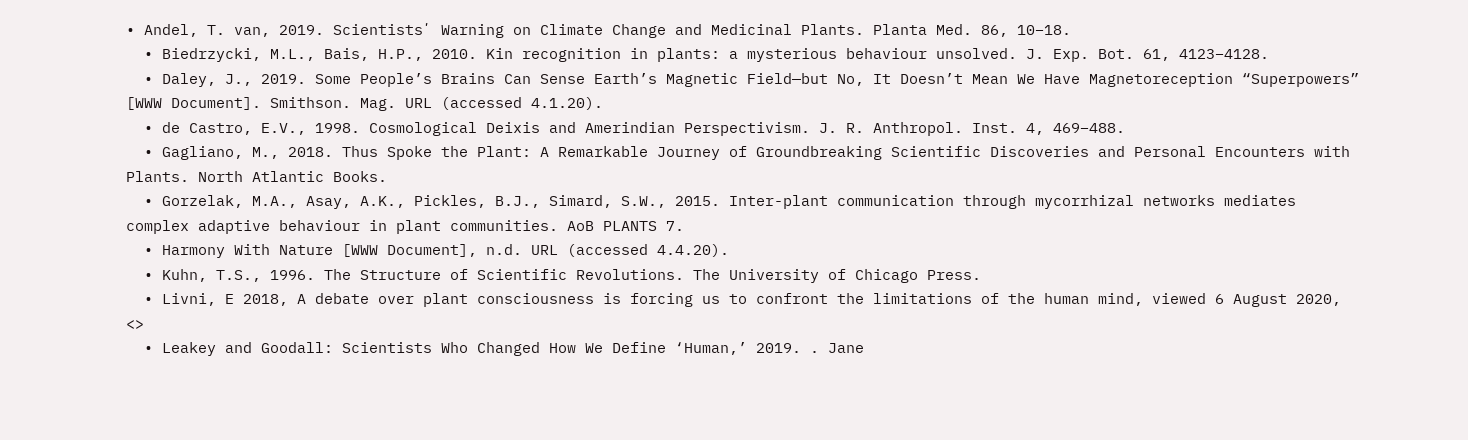• Andel, T. van, 2019. Scientistsʼ Warning on Climate Change and Medicinal Plants. Planta Med. 86, 10–18.
  • Biedrzycki, M.L., Bais, H.P., 2010. Kin recognition in plants: a mysterious behaviour unsolved. J. Exp. Bot. 61, 4123–4128.
  • Daley, J., 2019. Some People’s Brains Can Sense Earth’s Magnetic Field—but No, It Doesn’t Mean We Have Magnetoreception “Superpowers” [WWW Document]. Smithson. Mag. URL (accessed 4.1.20).
  • de Castro, E.V., 1998. Cosmological Deixis and Amerindian Perspectivism. J. R. Anthropol. Inst. 4, 469–488.
  • Gagliano, M., 2018. Thus Spoke the Plant: A Remarkable Journey of Groundbreaking Scientific Discoveries and Personal Encounters with Plants. North Atlantic Books.
  • Gorzelak, M.A., Asay, A.K., Pickles, B.J., Simard, S.W., 2015. Inter-plant communication through mycorrhizal networks mediates complex adaptive behaviour in plant communities. AoB PLANTS 7.
  • Harmony With Nature [WWW Document], n.d. URL (accessed 4.4.20).
  • Kuhn, T.S., 1996. The Structure of Scientific Revolutions. The University of Chicago Press.
  • Livni, E 2018, A debate over plant consciousness is forcing us to confront the limitations of the human mind, viewed 6 August 2020, <>
  • Leakey and Goodall: Scientists Who Changed How We Define ‘Human,’ 2019. . Jane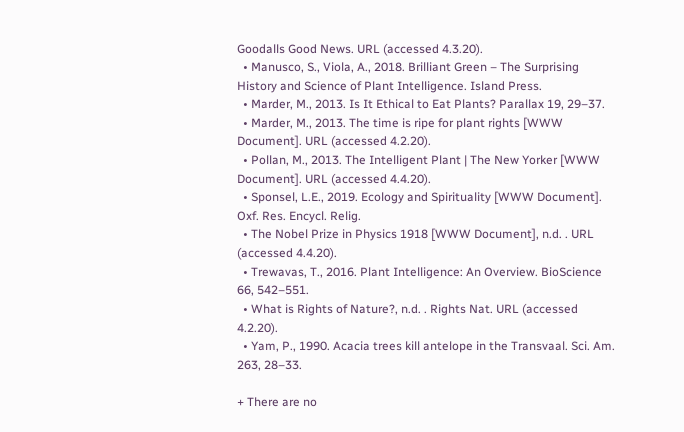Goodalls Good News. URL (accessed 4.3.20).
  • Manusco, S., Viola, A., 2018. Brilliant Green – The Surprising History and Science of Plant Intelligence. Island Press.
  • Marder, M., 2013. Is It Ethical to Eat Plants? Parallax 19, 29–37.
  • Marder, M., 2013. The time is ripe for plant rights [WWW Document]. URL (accessed 4.2.20).
  • Pollan, M., 2013. The Intelligent Plant | The New Yorker [WWW Document]. URL (accessed 4.4.20).
  • Sponsel, L.E., 2019. Ecology and Spirituality [WWW Document]. Oxf. Res. Encycl. Relig.
  • The Nobel Prize in Physics 1918 [WWW Document], n.d. . URL (accessed 4.4.20).
  • Trewavas, T., 2016. Plant Intelligence: An Overview. BioScience 66, 542–551.
  • What is Rights of Nature?, n.d. . Rights Nat. URL (accessed 4.2.20).
  • Yam, P., 1990. Acacia trees kill antelope in the Transvaal. Sci. Am. 263, 28–33.

+ There are no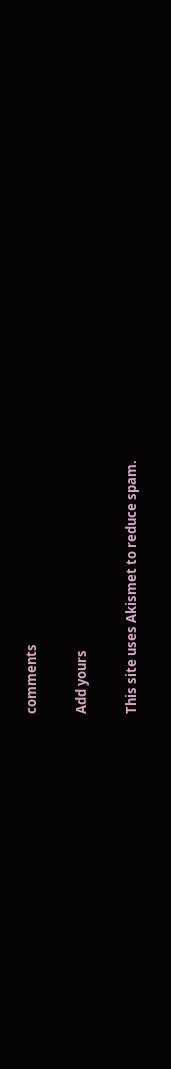comments

Add yours

This site uses Akismet to reduce spam.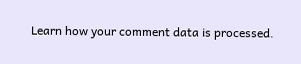Learn how your comment data is processed.